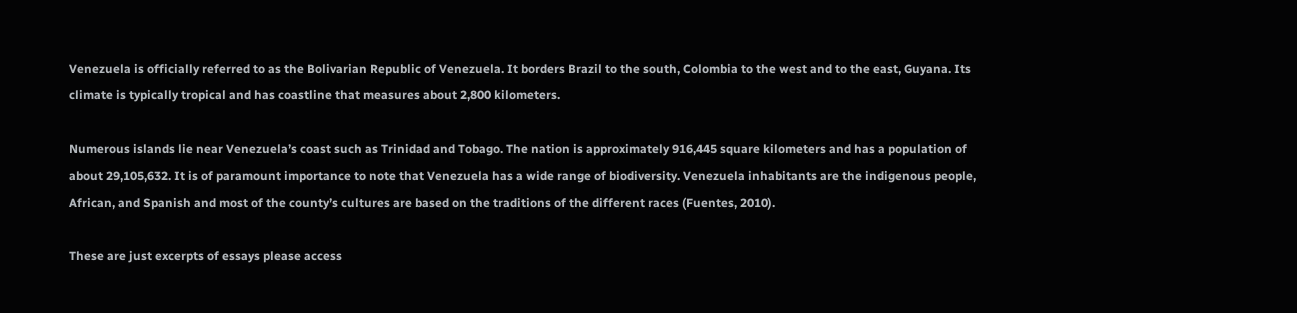Venezuela is officially referred to as the Bolivarian Republic of Venezuela. It borders Brazil to the south, Colombia to the west and to the east, Guyana. Its climate is typically tropical and has coastline that measures about 2,800 kilometers.

Numerous islands lie near Venezuela’s coast such as Trinidad and Tobago. The nation is approximately 916,445 square kilometers and has a population of about 29,105,632. It is of paramount importance to note that Venezuela has a wide range of biodiversity. Venezuela inhabitants are the indigenous people, African, and Spanish and most of the county’s cultures are based on the traditions of the different races (Fuentes, 2010).

These are just excerpts of essays please access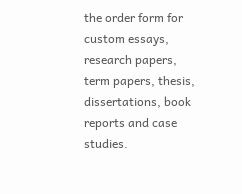the order form for custom essays, research papers, term papers, thesis, dissertations, book reports and case studies.